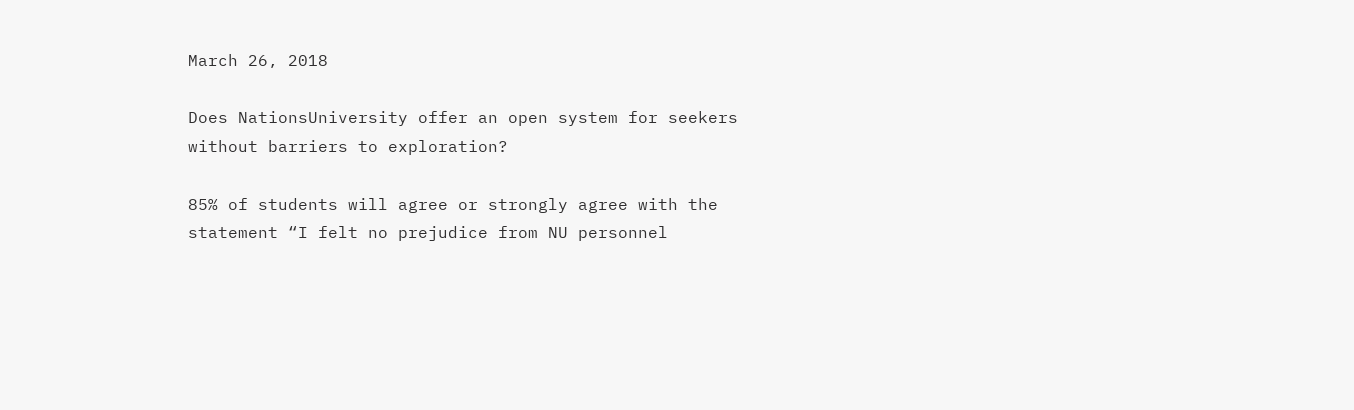March 26, 2018

Does NationsUniversity offer an open system for seekers without barriers to exploration?

85% of students will agree or strongly agree with the statement “I felt no prejudice from NU personnel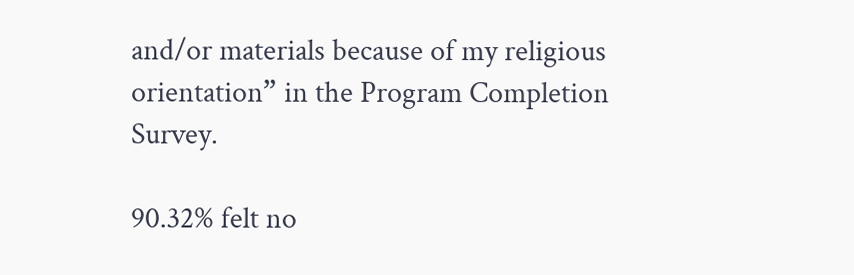and/or materials because of my religious orientation” in the Program Completion Survey.

90.32% felt no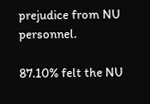prejudice from NU personnel.

87.10% felt the NU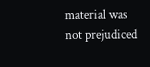material was not prejudiced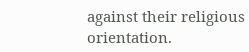against their religious orientation.